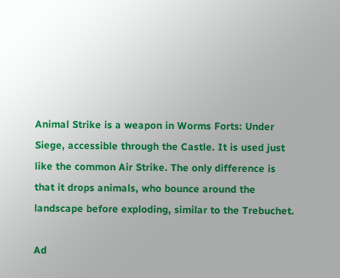Animal Strike is a weapon in Worms Forts: Under Siege, accessible through the Castle. It is used just like the common Air Strike. The only difference is that it drops animals, who bounce around the landscape before exploding, similar to the Trebuchet.

Ad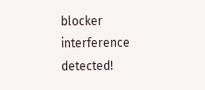blocker interference detected!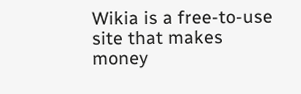Wikia is a free-to-use site that makes money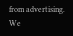from advertising. We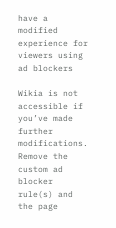have a modified experience for viewers using ad blockers

Wikia is not accessible if you’ve made further modifications. Remove the custom ad blocker rule(s) and the page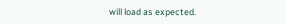will load as expected.